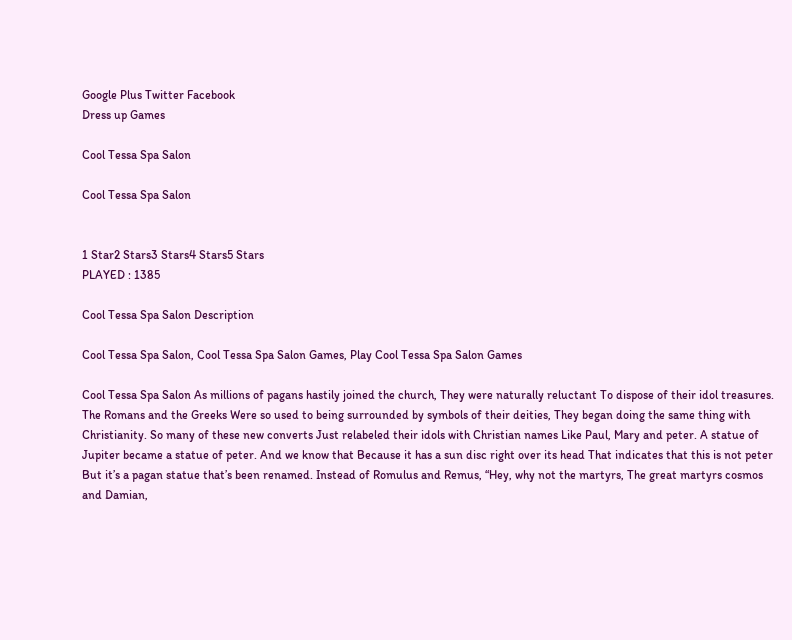Google Plus Twitter Facebook
Dress up Games

Cool Tessa Spa Salon

Cool Tessa Spa Salon


1 Star2 Stars3 Stars4 Stars5 Stars
PLAYED : 1385

Cool Tessa Spa Salon Description

Cool Tessa Spa Salon, Cool Tessa Spa Salon Games, Play Cool Tessa Spa Salon Games

Cool Tessa Spa Salon As millions of pagans hastily joined the church, They were naturally reluctant To dispose of their idol treasures. The Romans and the Greeks Were so used to being surrounded by symbols of their deities, They began doing the same thing with Christianity. So many of these new converts Just relabeled their idols with Christian names Like Paul, Mary and peter. A statue of Jupiter became a statue of peter. And we know that Because it has a sun disc right over its head That indicates that this is not peter But it’s a pagan statue that’s been renamed. Instead of Romulus and Remus, “Hey, why not the martyrs, The great martyrs cosmos and Damian,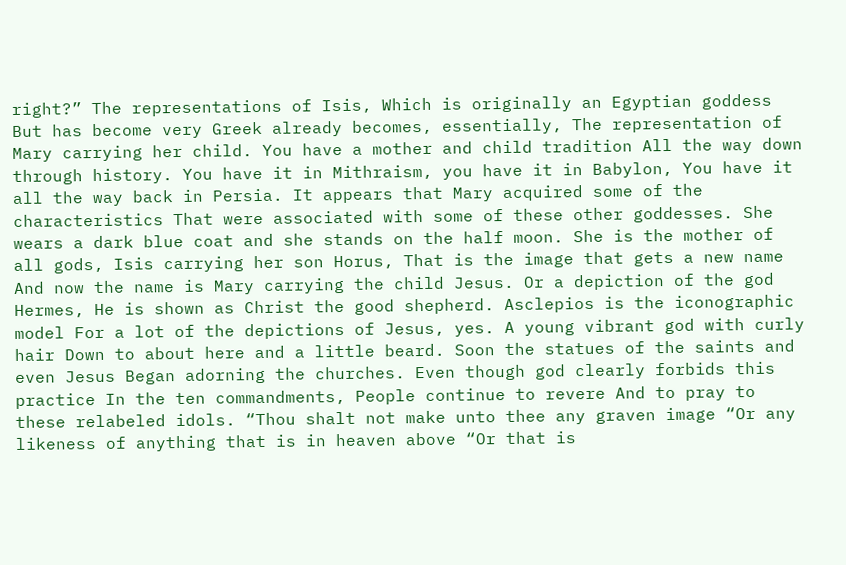right?” The representations of Isis, Which is originally an Egyptian goddess But has become very Greek already becomes, essentially, The representation of Mary carrying her child. You have a mother and child tradition All the way down through history. You have it in Mithraism, you have it in Babylon, You have it all the way back in Persia. It appears that Mary acquired some of the characteristics That were associated with some of these other goddesses. She wears a dark blue coat and she stands on the half moon. She is the mother of all gods, Isis carrying her son Horus, That is the image that gets a new name And now the name is Mary carrying the child Jesus. Or a depiction of the god Hermes, He is shown as Christ the good shepherd. Asclepios is the iconographic model For a lot of the depictions of Jesus, yes. A young vibrant god with curly hair Down to about here and a little beard. Soon the statues of the saints and even Jesus Began adorning the churches. Even though god clearly forbids this practice In the ten commandments, People continue to revere And to pray to these relabeled idols. “Thou shalt not make unto thee any graven image “Or any likeness of anything that is in heaven above “Or that is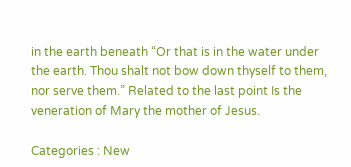in the earth beneath “Or that is in the water under the earth. Thou shalt not bow down thyself to them, nor serve them.” Related to the last point Is the veneration of Mary the mother of Jesus.

Categories : New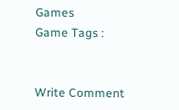Games
Game Tags :


Write Comment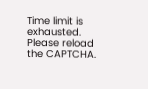Time limit is exhausted. Please reload the CAPTCHA.